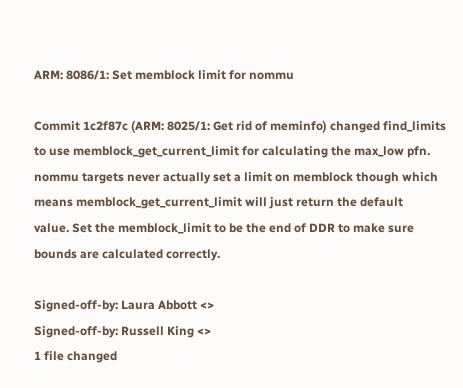ARM: 8086/1: Set memblock limit for nommu

Commit 1c2f87c (ARM: 8025/1: Get rid of meminfo) changed find_limits
to use memblock_get_current_limit for calculating the max_low pfn.
nommu targets never actually set a limit on memblock though which
means memblock_get_current_limit will just return the default
value. Set the memblock_limit to be the end of DDR to make sure
bounds are calculated correctly.

Signed-off-by: Laura Abbott <>
Signed-off-by: Russell King <>
1 file changed